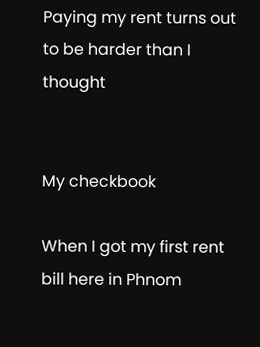Paying my rent turns out to be harder than I thought


My checkbook

When I got my first rent bill here in Phnom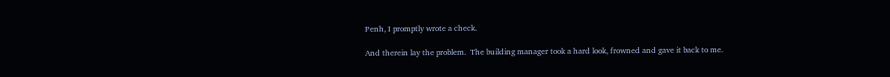Penh, I promptly wrote a check.

And therein lay the problem.  The building manager took a hard look, frowned and gave it back to me.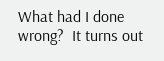What had I done wrong?  It turns out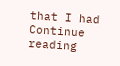that I had Continue reading